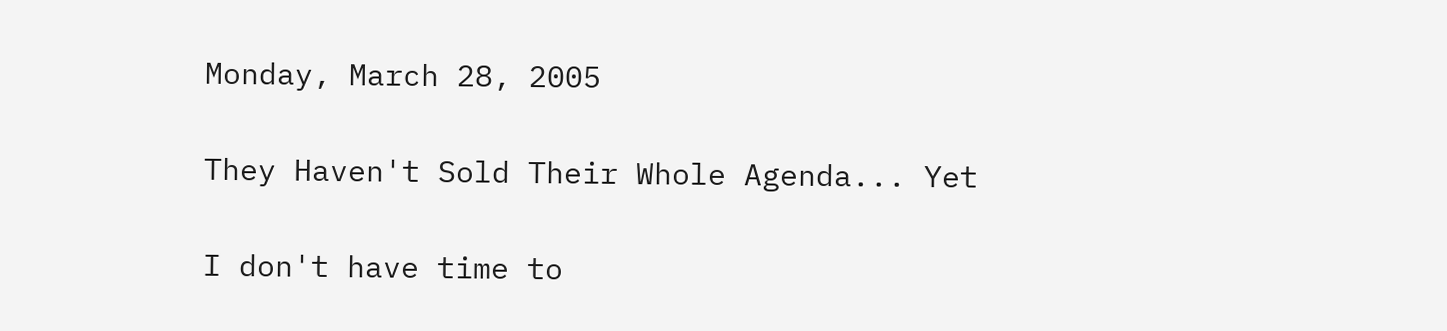Monday, March 28, 2005

They Haven't Sold Their Whole Agenda... Yet

I don't have time to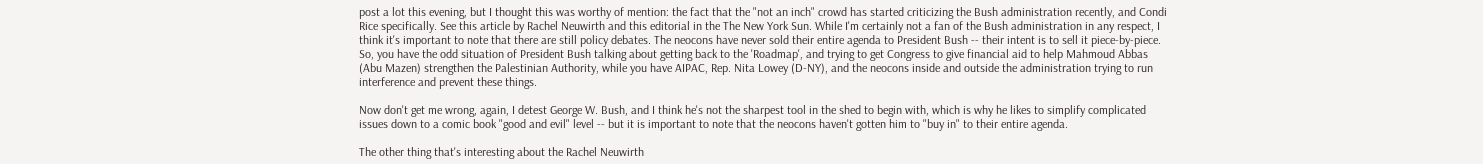post a lot this evening, but I thought this was worthy of mention: the fact that the "not an inch" crowd has started criticizing the Bush administration recently, and Condi Rice specifically. See this article by Rachel Neuwirth and this editorial in the The New York Sun. While I'm certainly not a fan of the Bush administration in any respect, I think it's important to note that there are still policy debates. The neocons have never sold their entire agenda to President Bush -- their intent is to sell it piece-by-piece. So, you have the odd situation of President Bush talking about getting back to the 'Roadmap', and trying to get Congress to give financial aid to help Mahmoud Abbas (Abu Mazen) strengthen the Palestinian Authority, while you have AIPAC, Rep. Nita Lowey (D-NY), and the neocons inside and outside the administration trying to run interference and prevent these things.

Now don't get me wrong, again, I detest George W. Bush, and I think he's not the sharpest tool in the shed to begin with, which is why he likes to simplify complicated issues down to a comic book "good and evil" level -- but it is important to note that the neocons haven't gotten him to "buy in" to their entire agenda.

The other thing that's interesting about the Rachel Neuwirth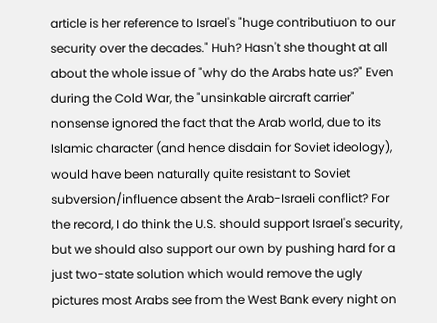article is her reference to Israel's "huge contributiuon to our security over the decades." Huh? Hasn't she thought at all about the whole issue of "why do the Arabs hate us?" Even during the Cold War, the "unsinkable aircraft carrier" nonsense ignored the fact that the Arab world, due to its Islamic character (and hence disdain for Soviet ideology), would have been naturally quite resistant to Soviet subversion/influence absent the Arab-Israeli conflict? For the record, I do think the U.S. should support Israel's security, but we should also support our own by pushing hard for a just two-state solution which would remove the ugly pictures most Arabs see from the West Bank every night on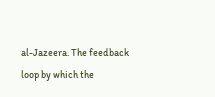al-Jazeera. The feedback loop by which the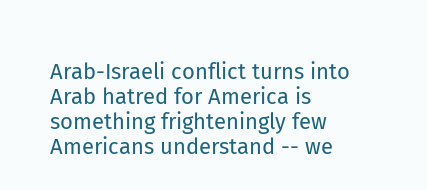Arab-Israeli conflict turns into Arab hatred for America is something frighteningly few Americans understand -- we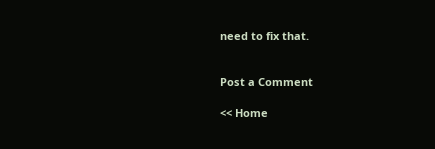need to fix that.


Post a Comment

<< Home